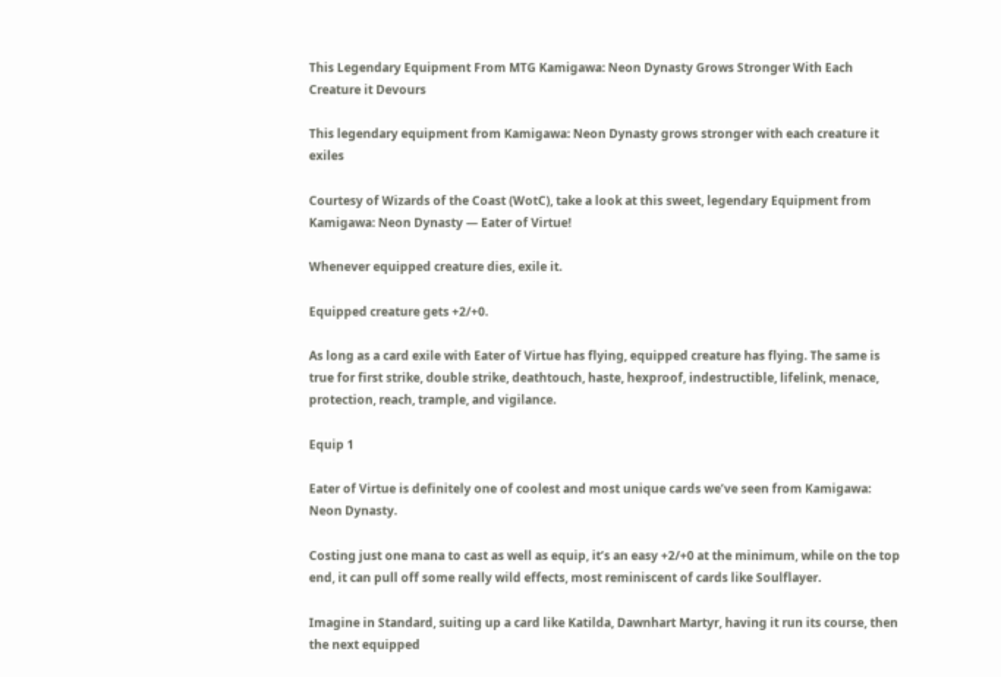This Legendary Equipment From MTG Kamigawa: Neon Dynasty Grows Stronger With Each Creature it Devours

This legendary equipment from Kamigawa: Neon Dynasty grows stronger with each creature it exiles

Courtesy of Wizards of the Coast (WotC), take a look at this sweet, legendary Equipment from Kamigawa: Neon Dynasty — Eater of Virtue!

Whenever equipped creature dies, exile it.

Equipped creature gets +2/+0.

As long as a card exile with Eater of Virtue has flying, equipped creature has flying. The same is true for first strike, double strike, deathtouch, haste, hexproof, indestructible, lifelink, menace, protection, reach, trample, and vigilance.

Equip 1

Eater of Virtue is definitely one of coolest and most unique cards we’ve seen from Kamigawa: Neon Dynasty.

Costing just one mana to cast as well as equip, it’s an easy +2/+0 at the minimum, while on the top end, it can pull off some really wild effects, most reminiscent of cards like Soulflayer.

Imagine in Standard, suiting up a card like Katilda, Dawnhart Martyr, having it run its course, then the next equipped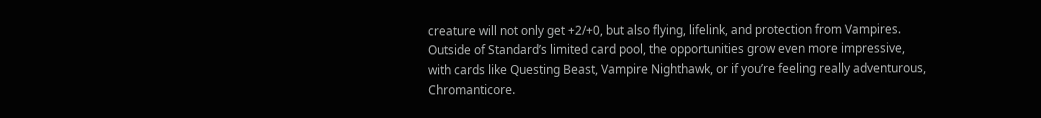creature will not only get +2/+0, but also flying, lifelink, and protection from Vampires. Outside of Standard’s limited card pool, the opportunities grow even more impressive, with cards like Questing Beast, Vampire Nighthawk, or if you’re feeling really adventurous, Chromanticore.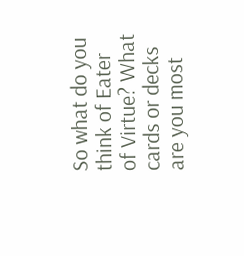So what do you think of Eater of Virtue? What cards or decks are you most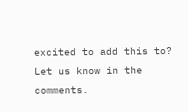excited to add this to? Let us know in the comments.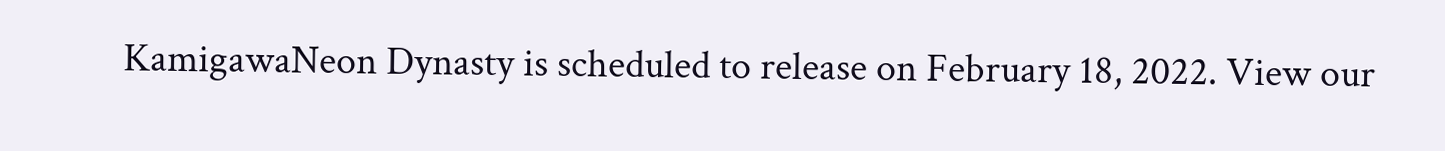KamigawaNeon Dynasty is scheduled to release on February 18, 2022. View our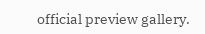official preview gallery.